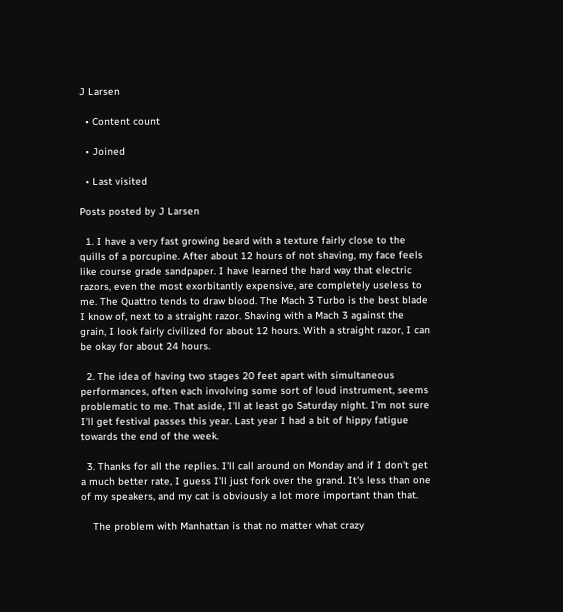J Larsen

  • Content count

  • Joined

  • Last visited

Posts posted by J Larsen

  1. I have a very fast growing beard with a texture fairly close to the quills of a porcupine. After about 12 hours of not shaving, my face feels like course grade sandpaper. I have learned the hard way that electric razors, even the most exorbitantly expensive, are completely useless to me. The Quattro tends to draw blood. The Mach 3 Turbo is the best blade I know of, next to a straight razor. Shaving with a Mach 3 against the grain, I look fairly civilized for about 12 hours. With a straight razor, I can be okay for about 24 hours.

  2. The idea of having two stages 20 feet apart with simultaneous performances, often each involving some sort of loud instrument, seems problematic to me. That aside, I'll at least go Saturday night. I'm not sure I'll get festival passes this year. Last year I had a bit of hippy fatigue towards the end of the week.

  3. Thanks for all the replies. I'll call around on Monday and if I don't get a much better rate, I guess I'll just fork over the grand. It's less than one of my speakers, and my cat is obviously a lot more important than that.

    The problem with Manhattan is that no matter what crazy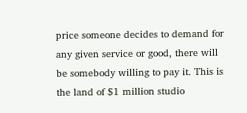price someone decides to demand for any given service or good, there will be somebody willing to pay it. This is the land of $1 million studio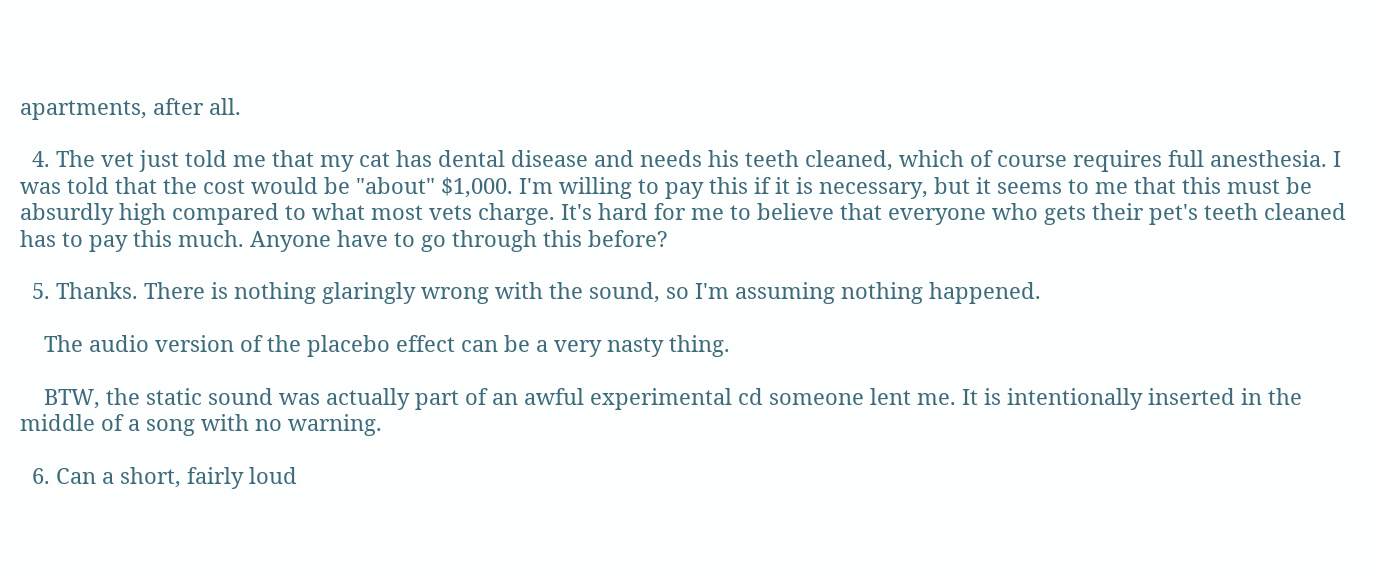apartments, after all.

  4. The vet just told me that my cat has dental disease and needs his teeth cleaned, which of course requires full anesthesia. I was told that the cost would be "about" $1,000. I'm willing to pay this if it is necessary, but it seems to me that this must be absurdly high compared to what most vets charge. It's hard for me to believe that everyone who gets their pet's teeth cleaned has to pay this much. Anyone have to go through this before?

  5. Thanks. There is nothing glaringly wrong with the sound, so I'm assuming nothing happened.

    The audio version of the placebo effect can be a very nasty thing.

    BTW, the static sound was actually part of an awful experimental cd someone lent me. It is intentionally inserted in the middle of a song with no warning.

  6. Can a short, fairly loud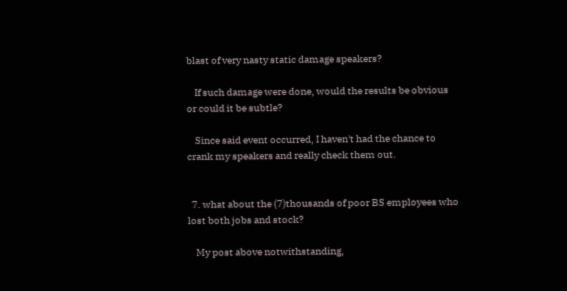blast of very nasty static damage speakers?

    If such damage were done, would the results be obvious or could it be subtle?

    Since said event occurred, I haven't had the chance to crank my speakers and really check them out.


  7. what about the (7)thousands of poor BS employees who lost both jobs and stock?

    My post above notwithstanding,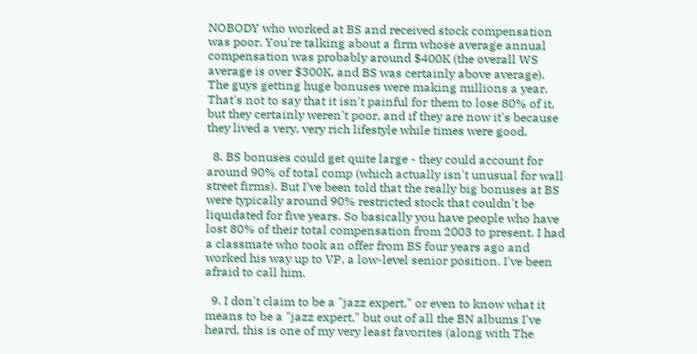NOBODY who worked at BS and received stock compensation was poor. You're talking about a firm whose average annual compensation was probably around $400K (the overall WS average is over $300K, and BS was certainly above average). The guys getting huge bonuses were making millions a year. That's not to say that it isn't painful for them to lose 80% of it, but they certainly weren't poor, and if they are now it's because they lived a very, very rich lifestyle while times were good.

  8. BS bonuses could get quite large - they could account for around 90% of total comp (which actually isn't unusual for wall street firms). But I've been told that the really big bonuses at BS were typically around 90% restricted stock that couldn't be liquidated for five years. So basically you have people who have lost 80% of their total compensation from 2003 to present. I had a classmate who took an offer from BS four years ago and worked his way up to VP, a low-level senior position. I've been afraid to call him.

  9. I don't claim to be a "jazz expert," or even to know what it means to be a "jazz expert," but out of all the BN albums I've heard, this is one of my very least favorites (along with The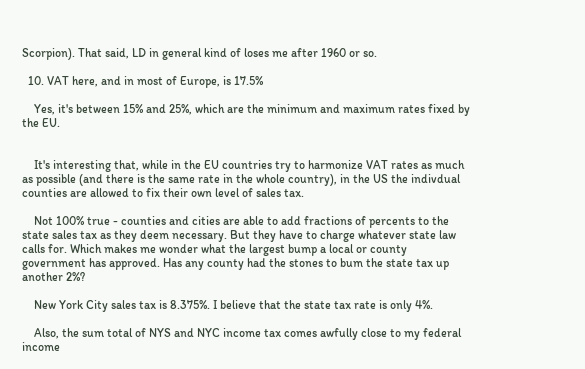Scorpion). That said, LD in general kind of loses me after 1960 or so.

  10. VAT here, and in most of Europe, is 17.5%

    Yes, it's between 15% and 25%, which are the minimum and maximum rates fixed by the EU.


    It's interesting that, while in the EU countries try to harmonize VAT rates as much as possible (and there is the same rate in the whole country), in the US the indivdual counties are allowed to fix their own level of sales tax.

    Not 100% true - counties and cities are able to add fractions of percents to the state sales tax as they deem necessary. But they have to charge whatever state law calls for. Which makes me wonder what the largest bump a local or county government has approved. Has any county had the stones to bum the state tax up another 2%?

    New York City sales tax is 8.375%. I believe that the state tax rate is only 4%.

    Also, the sum total of NYS and NYC income tax comes awfully close to my federal income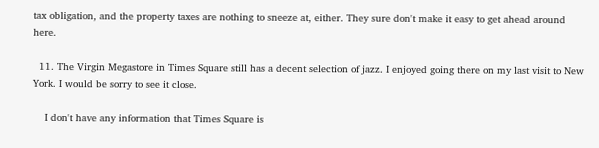tax obligation, and the property taxes are nothing to sneeze at, either. They sure don't make it easy to get ahead around here.

  11. The Virgin Megastore in Times Square still has a decent selection of jazz. I enjoyed going there on my last visit to New York. I would be sorry to see it close.

    I don't have any information that Times Square is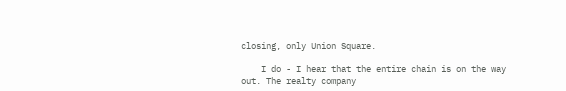closing, only Union Square.

    I do - I hear that the entire chain is on the way out. The realty company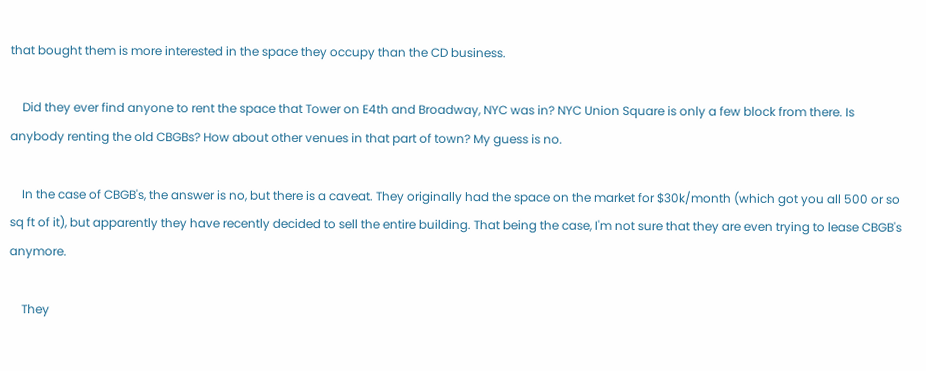that bought them is more interested in the space they occupy than the CD business.

    Did they ever find anyone to rent the space that Tower on E4th and Broadway, NYC was in? NYC Union Square is only a few block from there. Is anybody renting the old CBGBs? How about other venues in that part of town? My guess is no.

    In the case of CBGB's, the answer is no, but there is a caveat. They originally had the space on the market for $30k/month (which got you all 500 or so sq ft of it), but apparently they have recently decided to sell the entire building. That being the case, I'm not sure that they are even trying to lease CBGB's anymore.

    They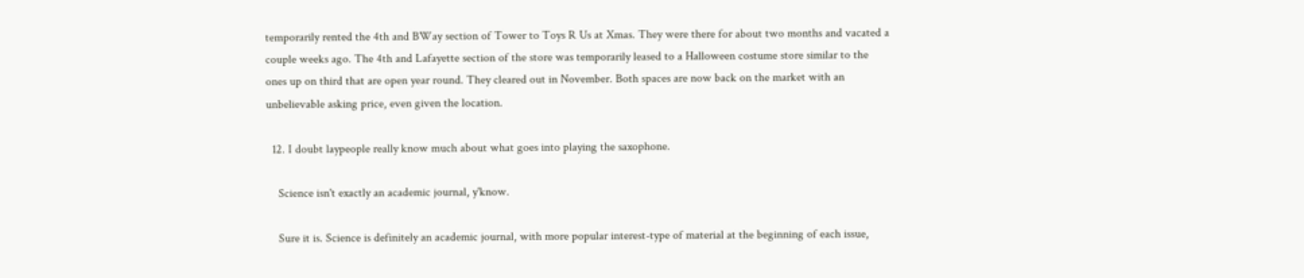temporarily rented the 4th and BWay section of Tower to Toys R Us at Xmas. They were there for about two months and vacated a couple weeks ago. The 4th and Lafayette section of the store was temporarily leased to a Halloween costume store similar to the ones up on third that are open year round. They cleared out in November. Both spaces are now back on the market with an unbelievable asking price, even given the location.

  12. I doubt laypeople really know much about what goes into playing the saxophone.

    Science isn't exactly an academic journal, y'know.

    Sure it is. Science is definitely an academic journal, with more popular interest-type of material at the beginning of each issue,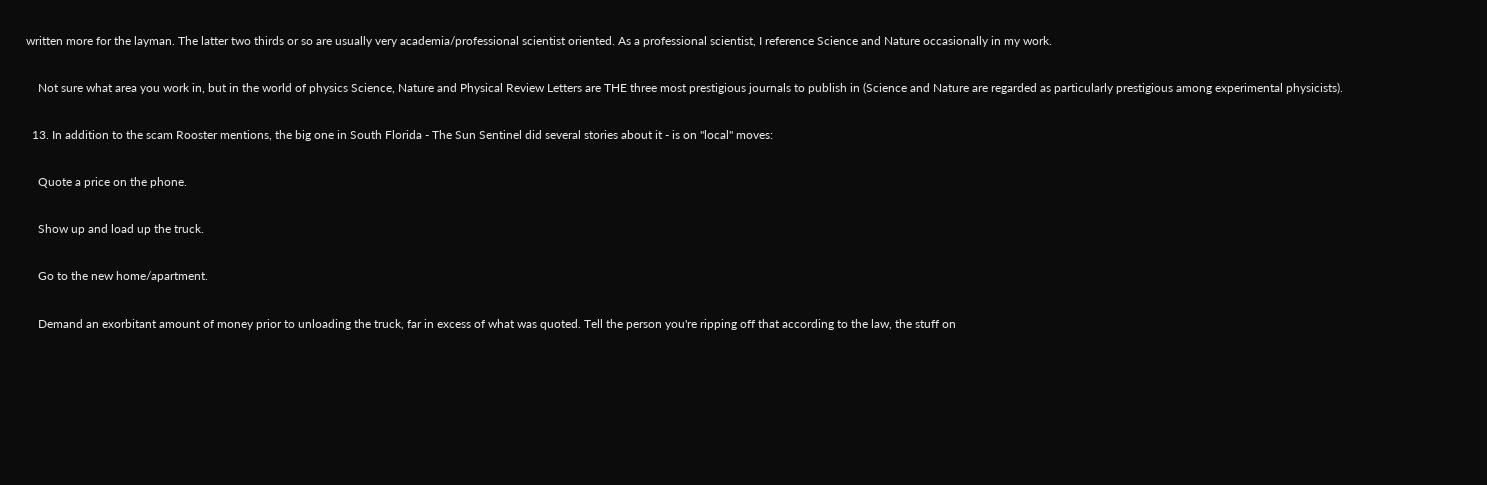written more for the layman. The latter two thirds or so are usually very academia/professional scientist oriented. As a professional scientist, I reference Science and Nature occasionally in my work.

    Not sure what area you work in, but in the world of physics Science, Nature and Physical Review Letters are THE three most prestigious journals to publish in (Science and Nature are regarded as particularly prestigious among experimental physicists).

  13. In addition to the scam Rooster mentions, the big one in South Florida - The Sun Sentinel did several stories about it - is on "local" moves:

    Quote a price on the phone.

    Show up and load up the truck.

    Go to the new home/apartment.

    Demand an exorbitant amount of money prior to unloading the truck, far in excess of what was quoted. Tell the person you're ripping off that according to the law, the stuff on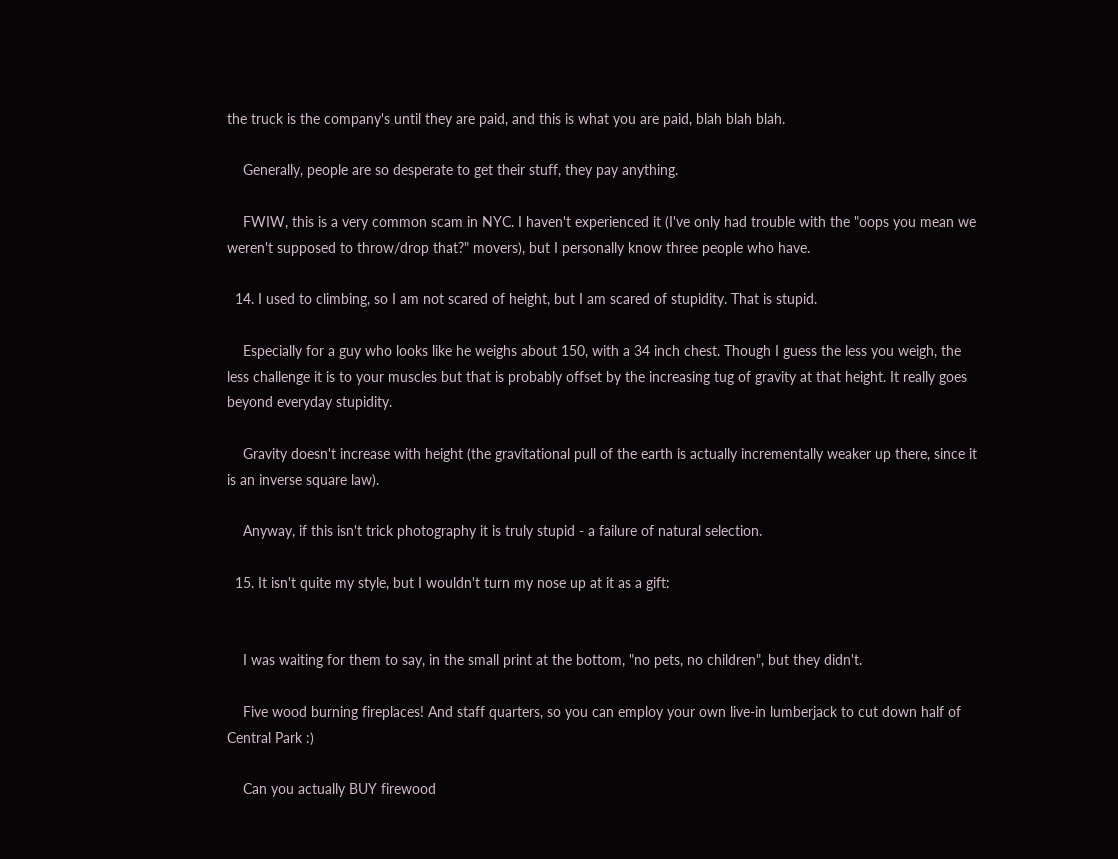the truck is the company's until they are paid, and this is what you are paid, blah blah blah.

    Generally, people are so desperate to get their stuff, they pay anything.

    FWIW, this is a very common scam in NYC. I haven't experienced it (I've only had trouble with the "oops you mean we weren't supposed to throw/drop that?" movers), but I personally know three people who have.

  14. I used to climbing, so I am not scared of height, but I am scared of stupidity. That is stupid.

    Especially for a guy who looks like he weighs about 150, with a 34 inch chest. Though I guess the less you weigh, the less challenge it is to your muscles but that is probably offset by the increasing tug of gravity at that height. It really goes beyond everyday stupidity.

    Gravity doesn't increase with height (the gravitational pull of the earth is actually incrementally weaker up there, since it is an inverse square law).

    Anyway, if this isn't trick photography it is truly stupid - a failure of natural selection.

  15. It isn't quite my style, but I wouldn't turn my nose up at it as a gift:


    I was waiting for them to say, in the small print at the bottom, "no pets, no children", but they didn't.

    Five wood burning fireplaces! And staff quarters, so you can employ your own live-in lumberjack to cut down half of Central Park :)

    Can you actually BUY firewood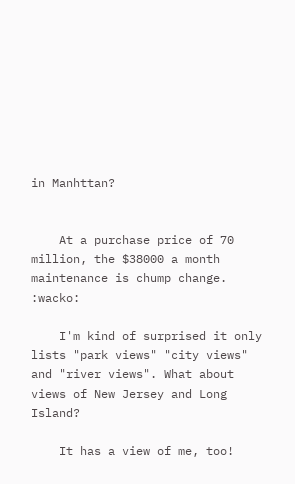in Manhttan?


    At a purchase price of 70 million, the $38000 a month maintenance is chump change. :wacko:

    I'm kind of surprised it only lists "park views" "city views" and "river views". What about views of New Jersey and Long Island?

    It has a view of me, too!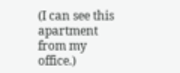(I can see this apartment from my office.)